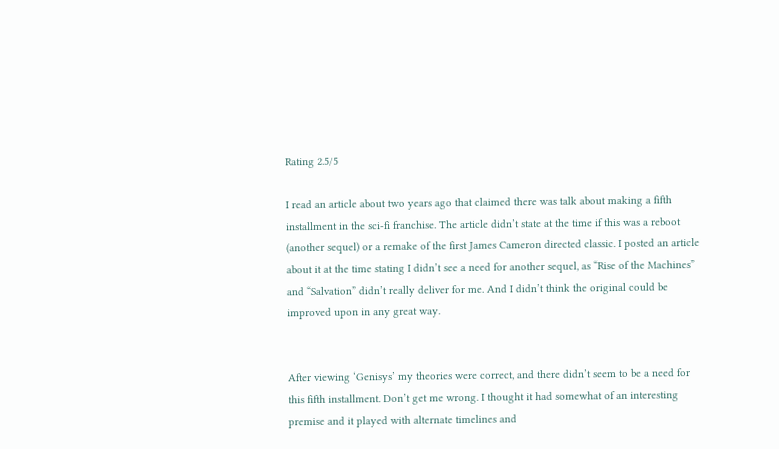Rating 2.5/5

I read an article about two years ago that claimed there was talk about making a fifth installment in the sci-fi franchise. The article didn’t state at the time if this was a reboot (another sequel) or a remake of the first James Cameron directed classic. I posted an article about it at the time stating I didn’t see a need for another sequel, as “Rise of the Machines” and “Salvation” didn’t really deliver for me. And I didn’t think the original could be improved upon in any great way.


After viewing ‘Genisys’ my theories were correct, and there didn’t seem to be a need for this fifth installment. Don’t get me wrong. I thought it had somewhat of an interesting premise and it played with alternate timelines and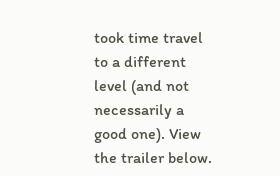took time travel to a different level (and not necessarily a good one). View the trailer below.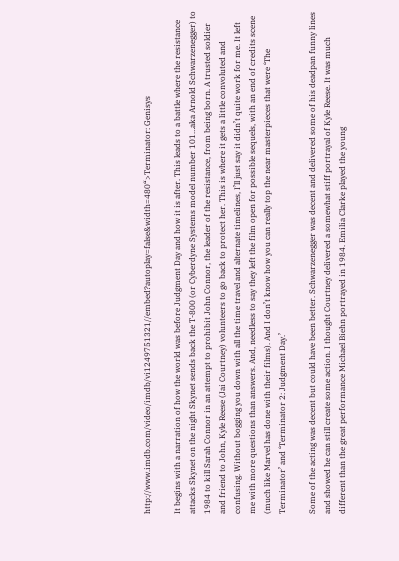http://www.imdb.com/video/imdb/vi1249751321//embed?autoplay=false&width=480“>Terminator: Genisys

It begins with a narration of how the world was before Judgment Day and how it is after. This leads to a battle where the resistance attacks Skynet on the night Skynet sends back the T-800 (or Cyberdyne Systems model number 101…aka Arnold Schwarzenegger) to 1984 to kill Sarah Connor in an attempt to prohibit John Connor, the leader of the resistance, from being born. A trusted soldier and friend to John, Kyle Reese (Jai Courtney) volunteers to go back to protect her. This is where it gets a little convoluted and confusing. Without bogging you down with all the time travel and alternate timelines, I’ll just say it didn’t quite work for me. It left me with more questions than answers. And, needless to say they left the film open for possible sequels, with an end of credits scene (much like Marvel has done with their films). And I don’t know how you can really top the near masterpieces that were ‘The Terminator’ and ‘Terminator 2: Judgment Day.’

Some of the acting was decent but could have been better. Schwarzenegger was decent and delivered some of his deadpan funny lines and showed he can still create some action. I thought Courtney delivered a somewhat stiff portrayal of Kyle Reese. It was much different than the great performance Michael Biehn portrayed in 1984. Emilia Clarke played the young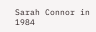Sarah Connor in 1984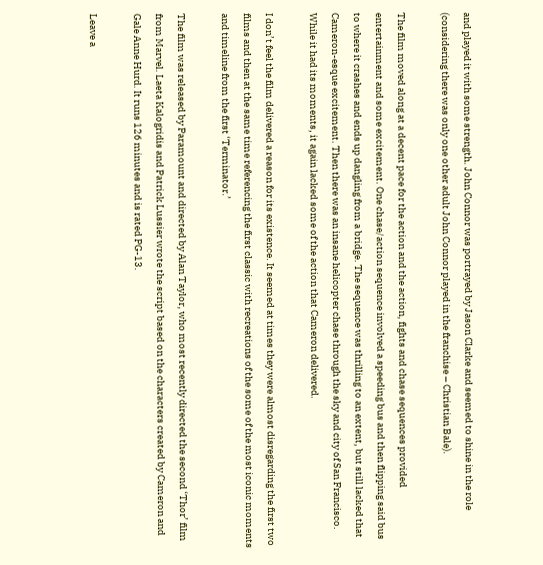and played it with some strength. John Connor was portrayed by Jason Clarke and seemed to shine in the role (considering there was only one other adult John Connor played in the franchise – Christian Bale).

The film moved along at a decent pace for the action and the action, fights and chase sequences provided entertainment and some excitement. One chase/action sequence involved a speeding bus and then flipping said bus to where it crashes and ends up dangling from a bridge. The sequence was thrilling to an extent, but still lacked that Cameron-esque excitement. Then there was an insane helicopter chase through the sky and city of San Francisco. While it had its moments, it again lacked some of the action that Cameron delivered.

I don’t feel the film delivered a reason for its existence. It seemed at times they were almost disregarding the first two films and then at the same time referencing the first classic with recreations of the some of the most iconic moments and timeline from the first ‘Terminator.’

The film was released by Paramount and directed by Alan Taylor, who most recently directed the second ‘Thor’ film from Marvel. Laeta Kalogridis and Patrick Lussier wrote the script based on the characters created by Cameron and Gale Anne Hurd. It runs 126 minutes and is rated PG-13.

Leave a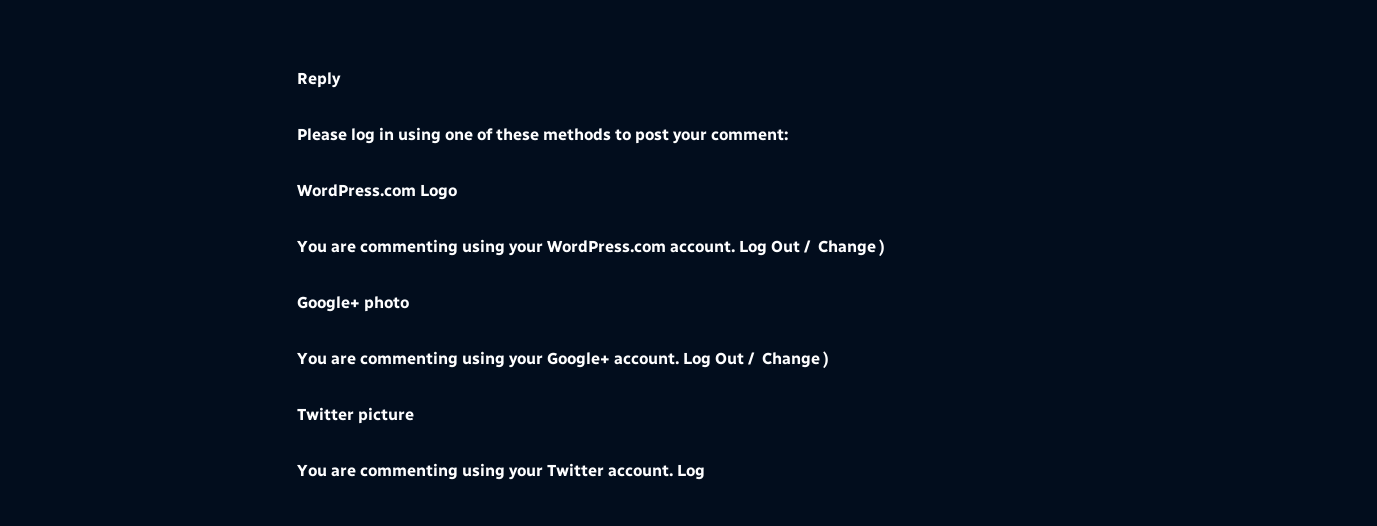Reply

Please log in using one of these methods to post your comment:

WordPress.com Logo

You are commenting using your WordPress.com account. Log Out /  Change )

Google+ photo

You are commenting using your Google+ account. Log Out /  Change )

Twitter picture

You are commenting using your Twitter account. Log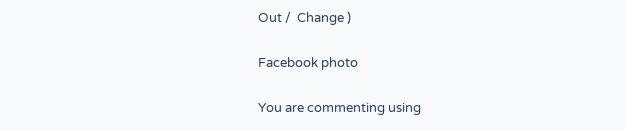Out /  Change )

Facebook photo

You are commenting using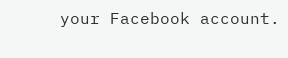your Facebook account.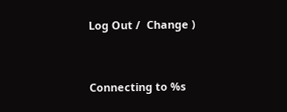Log Out /  Change )


Connecting to %s